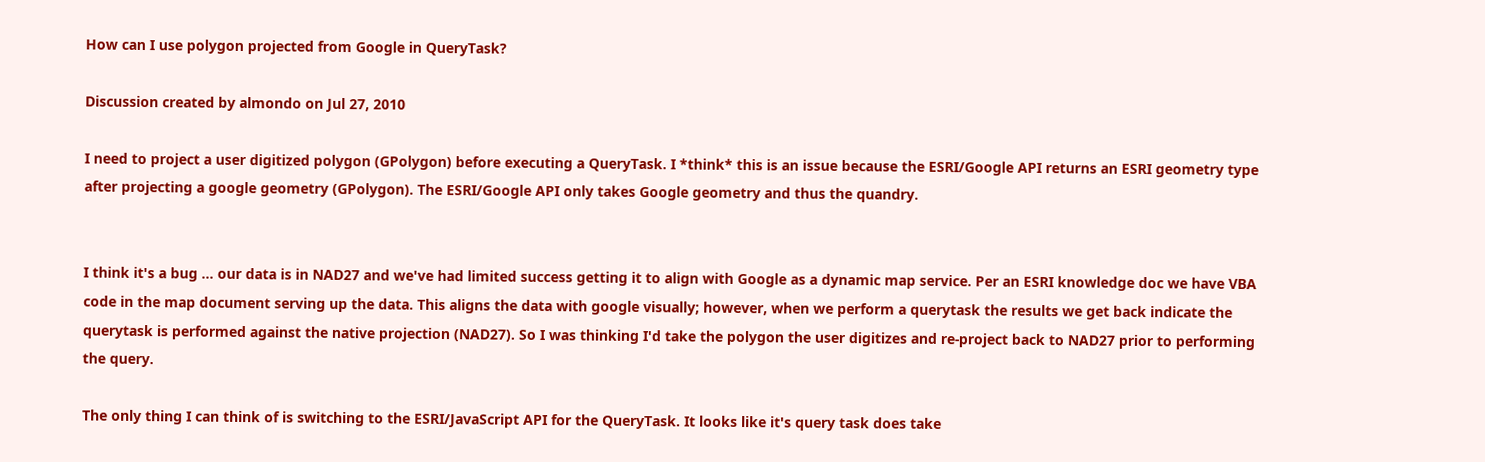How can I use polygon projected from Google in QueryTask?

Discussion created by almondo on Jul 27, 2010

I need to project a user digitized polygon (GPolygon) before executing a QueryTask. I *think* this is an issue because the ESRI/Google API returns an ESRI geometry type after projecting a google geometry (GPolygon). The ESRI/Google API only takes Google geometry and thus the quandry.


I think it's a bug ... our data is in NAD27 and we've had limited success getting it to align with Google as a dynamic map service. Per an ESRI knowledge doc we have VBA code in the map document serving up the data. This aligns the data with google visually; however, when we perform a querytask the results we get back indicate the querytask is performed against the native projection (NAD27). So I was thinking I'd take the polygon the user digitizes and re-project back to NAD27 prior to performing the query.

The only thing I can think of is switching to the ESRI/JavaScript API for the QueryTask. It looks like it's query task does take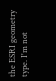the ESRI geometry type. I'm not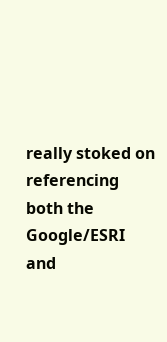really stoked on referencing both the Google/ESRI and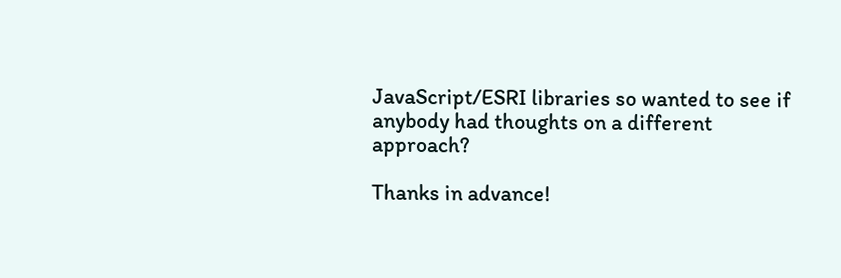JavaScript/ESRI libraries so wanted to see if anybody had thoughts on a different approach?

Thanks in advance!